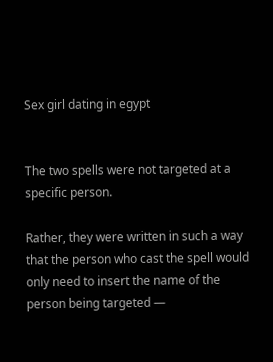Sex girl dating in egypt


The two spells were not targeted at a specific person.

Rather, they were written in such a way that the person who cast the spell would only need to insert the name of the person being targeted —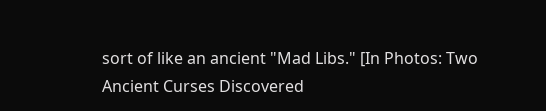sort of like an ancient "Mad Libs." [In Photos: Two Ancient Curses Discovered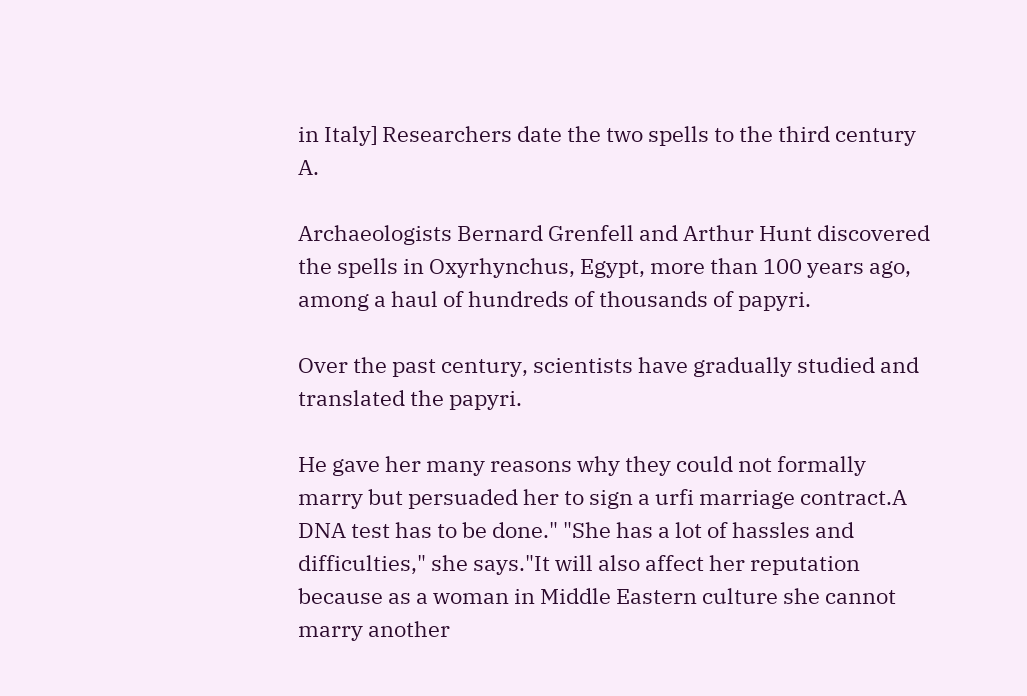in Italy] Researchers date the two spells to the third century A.

Archaeologists Bernard Grenfell and Arthur Hunt discovered the spells in Oxyrhynchus, Egypt, more than 100 years ago, among a haul of hundreds of thousands of papyri.

Over the past century, scientists have gradually studied and translated the papyri.

He gave her many reasons why they could not formally marry but persuaded her to sign a urfi marriage contract.A DNA test has to be done." "She has a lot of hassles and difficulties," she says."It will also affect her reputation because as a woman in Middle Eastern culture she cannot marry another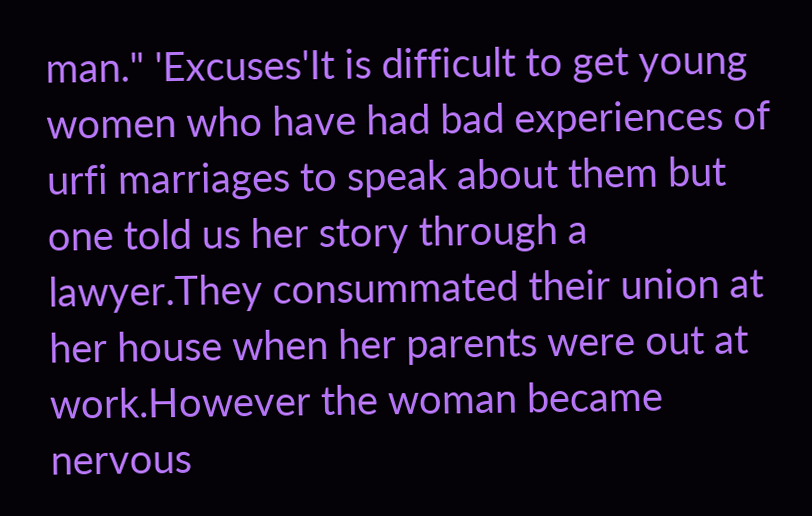man." 'Excuses'It is difficult to get young women who have had bad experiences of urfi marriages to speak about them but one told us her story through a lawyer.They consummated their union at her house when her parents were out at work.However the woman became nervous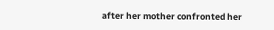after her mother confronted her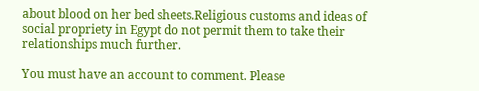about blood on her bed sheets.Religious customs and ideas of social propriety in Egypt do not permit them to take their relationships much further.

You must have an account to comment. Please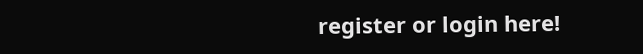register or login here!